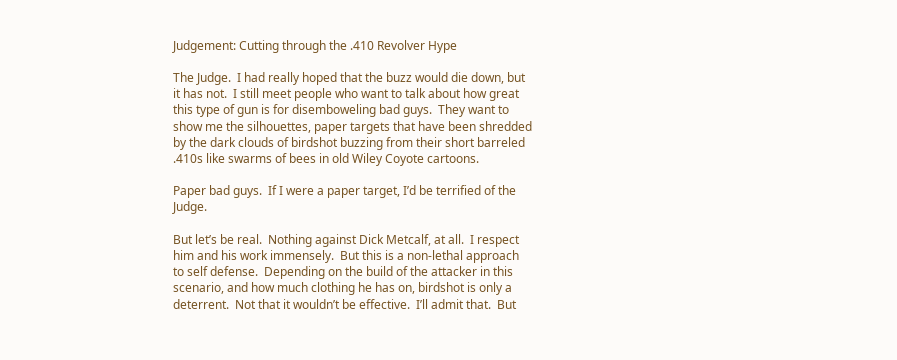Judgement: Cutting through the .410 Revolver Hype

The Judge.  I had really hoped that the buzz would die down, but it has not.  I still meet people who want to talk about how great this type of gun is for disemboweling bad guys.  They want to show me the silhouettes, paper targets that have been shredded by the dark clouds of birdshot buzzing from their short barreled .410s like swarms of bees in old Wiley Coyote cartoons.

Paper bad guys.  If I were a paper target, I’d be terrified of the Judge.

But let’s be real.  Nothing against Dick Metcalf, at all.  I respect him and his work immensely.  But this is a non-lethal approach to self defense.  Depending on the build of the attacker in this scenario, and how much clothing he has on, birdshot is only a deterrent.  Not that it wouldn’t be effective.  I’ll admit that.  But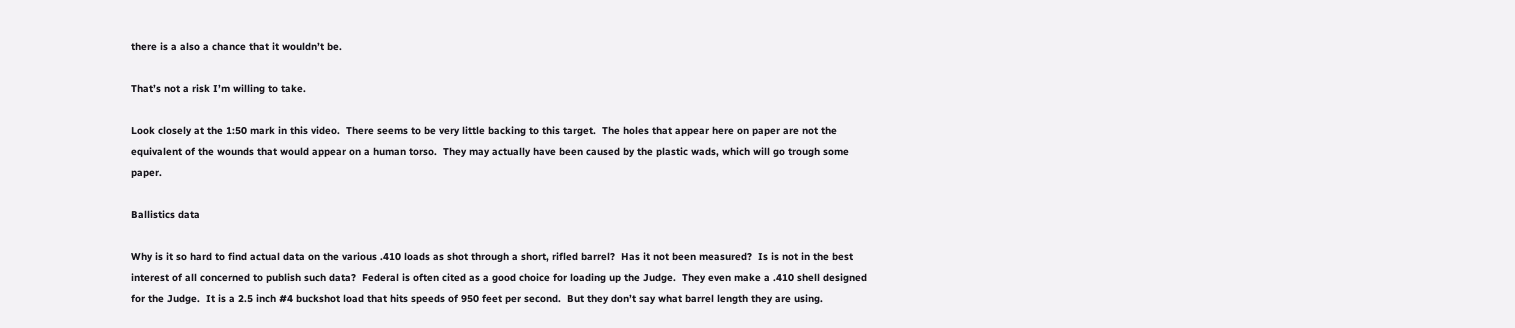there is a also a chance that it wouldn’t be.

That’s not a risk I’m willing to take.

Look closely at the 1:50 mark in this video.  There seems to be very little backing to this target.  The holes that appear here on paper are not the equivalent of the wounds that would appear on a human torso.  They may actually have been caused by the plastic wads, which will go trough some paper.

Ballistics data

Why is it so hard to find actual data on the various .410 loads as shot through a short, rifled barrel?  Has it not been measured?  Is is not in the best interest of all concerned to publish such data?  Federal is often cited as a good choice for loading up the Judge.  They even make a .410 shell designed for the Judge.  It is a 2.5 inch #4 buckshot load that hits speeds of 950 feet per second.  But they don’t say what barrel length they are using.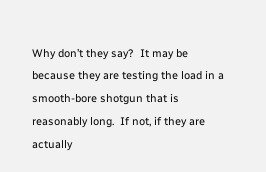Why don’t they say?  It may be because they are testing the load in a smooth-bore shotgun that is reasonably long.  If not, if they are actually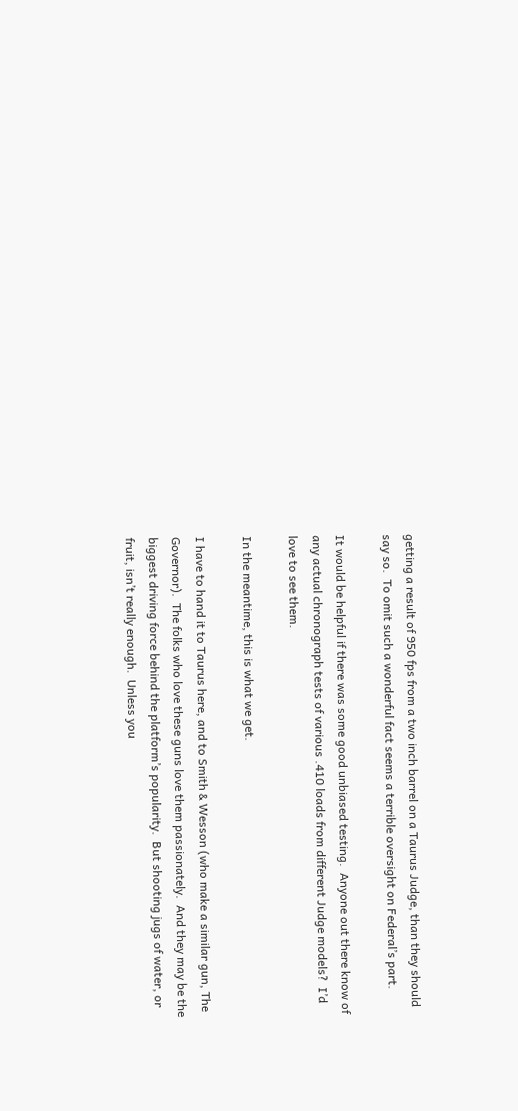getting a result of 950 fps from a two inch barrel on a Taurus Judge, than they should say so.  To omit such a wonderful fact seems a terrible oversight on Federal’s part.

It would be helpful if there was some good unbiased testing.  Anyone out there know of any actual chronograph tests of various .410 loads from different Judge models?  I’d love to see them.

In the meantime, this is what we get.

I have to hand it to Taurus here, and to Smith & Wesson (who make a similar gun, The Governor).  The folks who love these guns love them passionately.  And they may be the biggest driving force behind the platform’s popularity.  But shooting jugs of water, or fruit, isn’t really enough.  Unless you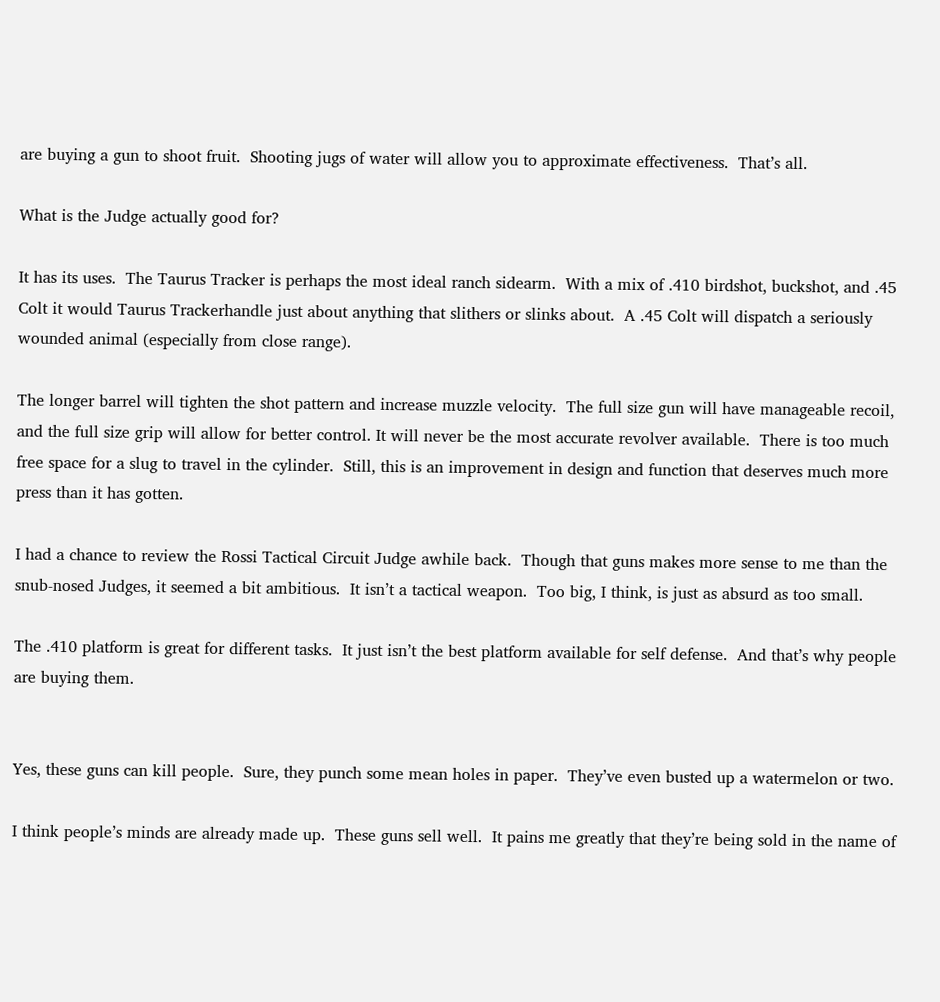are buying a gun to shoot fruit.  Shooting jugs of water will allow you to approximate effectiveness.  That’s all.

What is the Judge actually good for?

It has its uses.  The Taurus Tracker is perhaps the most ideal ranch sidearm.  With a mix of .410 birdshot, buckshot, and .45 Colt it would Taurus Trackerhandle just about anything that slithers or slinks about.  A .45 Colt will dispatch a seriously wounded animal (especially from close range).

The longer barrel will tighten the shot pattern and increase muzzle velocity.  The full size gun will have manageable recoil, and the full size grip will allow for better control. It will never be the most accurate revolver available.  There is too much free space for a slug to travel in the cylinder.  Still, this is an improvement in design and function that deserves much more press than it has gotten.

I had a chance to review the Rossi Tactical Circuit Judge awhile back.  Though that guns makes more sense to me than the snub-nosed Judges, it seemed a bit ambitious.  It isn’t a tactical weapon.  Too big, I think, is just as absurd as too small.

The .410 platform is great for different tasks.  It just isn’t the best platform available for self defense.  And that’s why people are buying them.


Yes, these guns can kill people.  Sure, they punch some mean holes in paper.  They’ve even busted up a watermelon or two.

I think people’s minds are already made up.  These guns sell well.  It pains me greatly that they’re being sold in the name of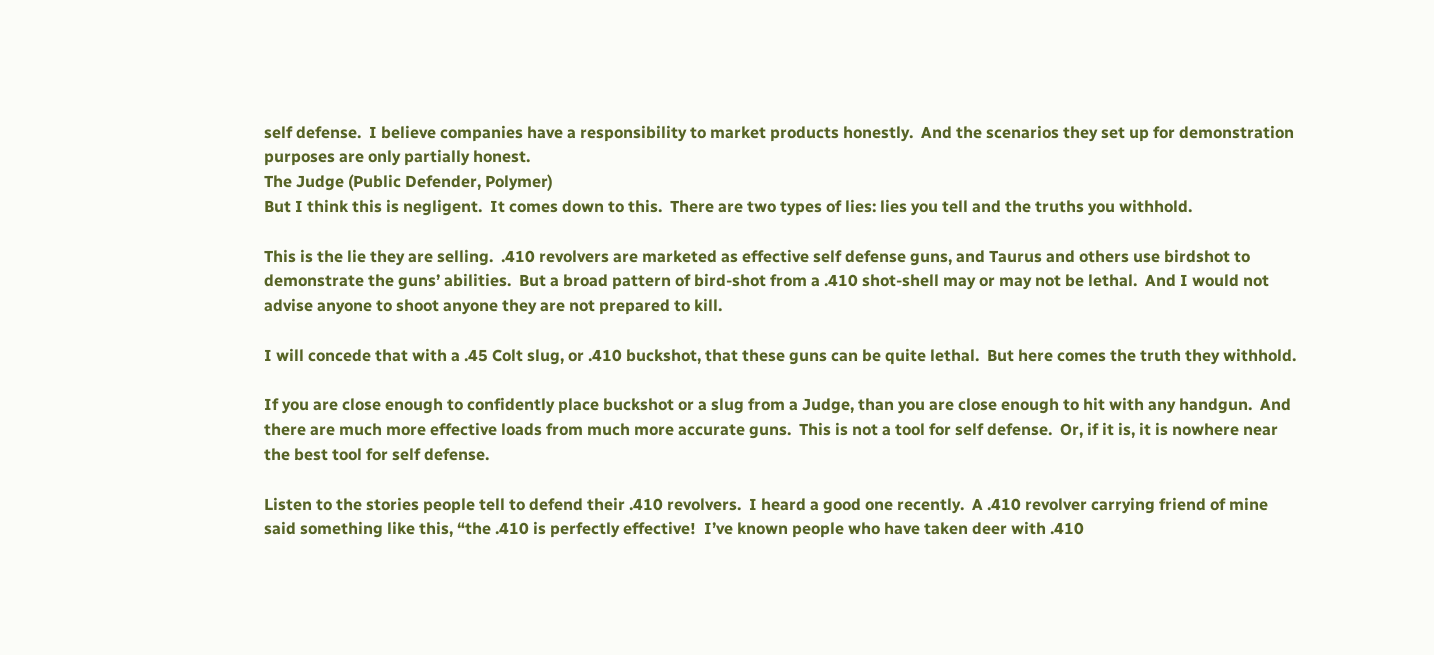self defense.  I believe companies have a responsibility to market products honestly.  And the scenarios they set up for demonstration purposes are only partially honest.
The Judge (Public Defender, Polymer)
But I think this is negligent.  It comes down to this.  There are two types of lies: lies you tell and the truths you withhold.

This is the lie they are selling.  .410 revolvers are marketed as effective self defense guns, and Taurus and others use birdshot to demonstrate the guns’ abilities.  But a broad pattern of bird-shot from a .410 shot-shell may or may not be lethal.  And I would not advise anyone to shoot anyone they are not prepared to kill.

I will concede that with a .45 Colt slug, or .410 buckshot, that these guns can be quite lethal.  But here comes the truth they withhold.

If you are close enough to confidently place buckshot or a slug from a Judge, than you are close enough to hit with any handgun.  And there are much more effective loads from much more accurate guns.  This is not a tool for self defense.  Or, if it is, it is nowhere near the best tool for self defense.

Listen to the stories people tell to defend their .410 revolvers.  I heard a good one recently.  A .410 revolver carrying friend of mine said something like this, “the .410 is perfectly effective!  I’ve known people who have taken deer with .410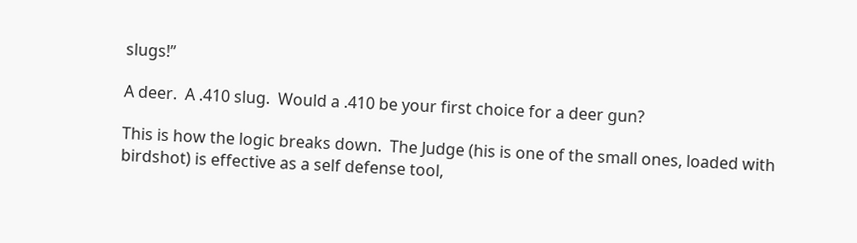slugs!”

A deer.  A .410 slug.  Would a .410 be your first choice for a deer gun?

This is how the logic breaks down.  The Judge (his is one of the small ones, loaded with birdshot) is effective as a self defense tool,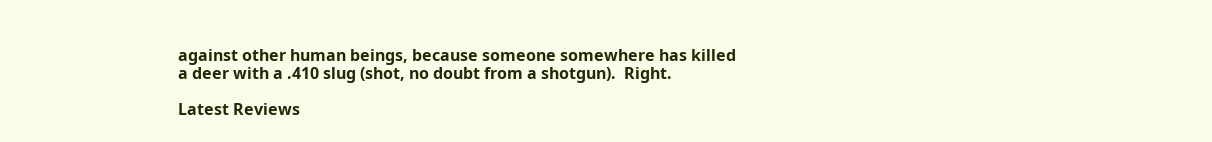against other human beings, because someone somewhere has killed a deer with a .410 slug (shot, no doubt from a shotgun).  Right.

Latest Reviews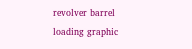revolver barrel loading graphic